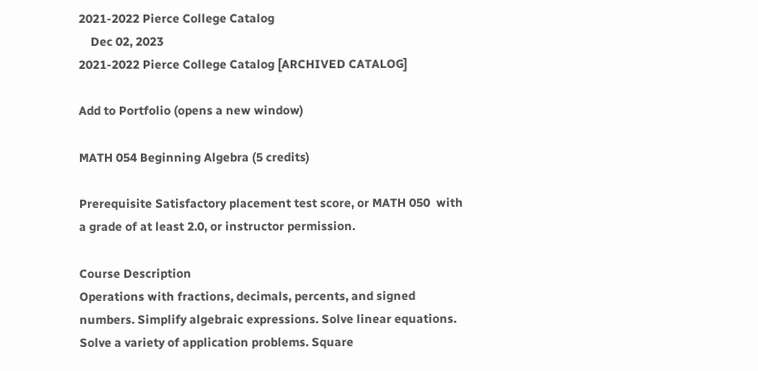2021-2022 Pierce College Catalog
    Dec 02, 2023
2021-2022 Pierce College Catalog [ARCHIVED CATALOG]

Add to Portfolio (opens a new window)

MATH 054 Beginning Algebra (5 credits)

Prerequisite Satisfactory placement test score, or MATH 050  with a grade of at least 2.0, or instructor permission.

Course Description
Operations with fractions, decimals, percents, and signed numbers. Simplify algebraic expressions. Solve linear equations. Solve a variety of application problems. Square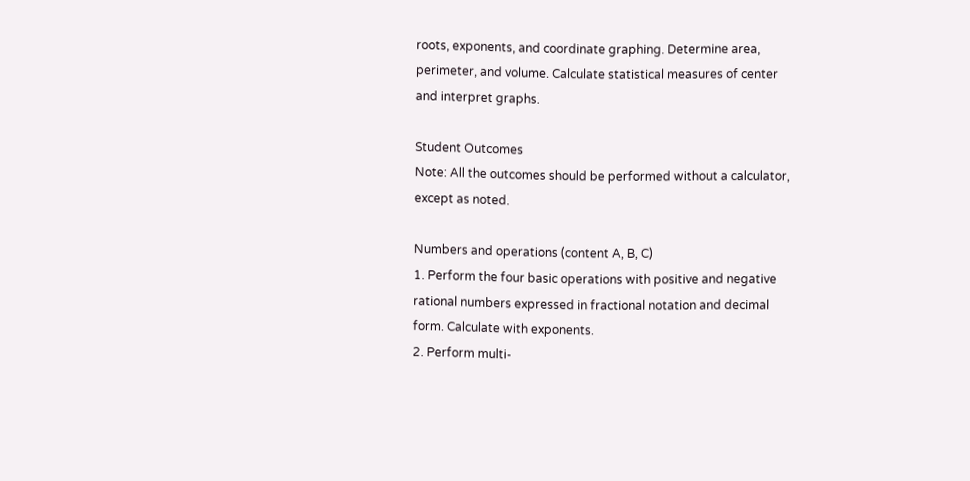roots, exponents, and coordinate graphing. Determine area, perimeter, and volume. Calculate statistical measures of center and interpret graphs.

Student Outcomes
Note: All the outcomes should be performed without a calculator, except as noted.

Numbers and operations (content A, B, C)
1. Perform the four basic operations with positive and negative rational numbers expressed in fractional notation and decimal form. Calculate with exponents.
2. Perform multi-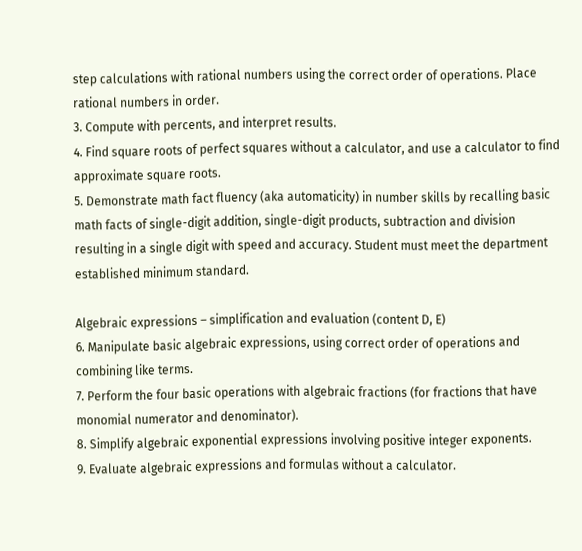step calculations with rational numbers using the correct order of operations. Place rational numbers in order.
3. Compute with percents, and interpret results.
4. Find square roots of perfect squares without a calculator, and use a calculator to find approximate square roots.
5. Demonstrate math fact fluency (aka automaticity) in number skills by recalling basic math facts of single-digit addition, single-digit products, subtraction and division resulting in a single digit with speed and accuracy. Student must meet the department established minimum standard.

Algebraic expressions – simplification and evaluation (content D, E)
6. Manipulate basic algebraic expressions, using correct order of operations and combining like terms.
7. Perform the four basic operations with algebraic fractions (for fractions that have monomial numerator and denominator).
8. Simplify algebraic exponential expressions involving positive integer exponents.
9. Evaluate algebraic expressions and formulas without a calculator.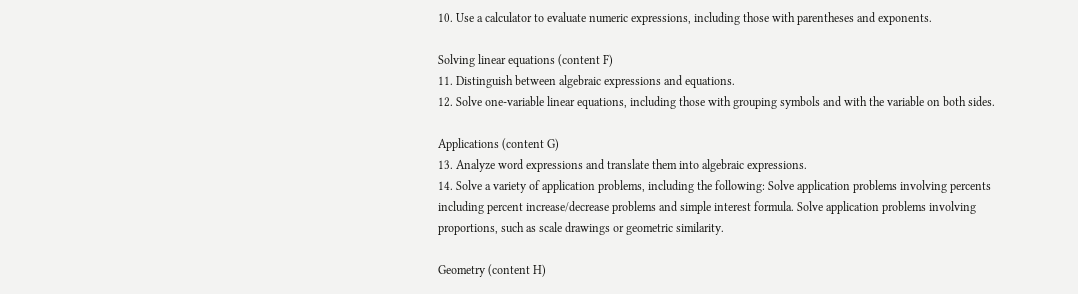10. Use a calculator to evaluate numeric expressions, including those with parentheses and exponents.

Solving linear equations (content F)
11. Distinguish between algebraic expressions and equations.
12. Solve one-variable linear equations, including those with grouping symbols and with the variable on both sides.

Applications (content G)
13. Analyze word expressions and translate them into algebraic expressions.
14. Solve a variety of application problems, including the following: Solve application problems involving percents including percent increase/decrease problems and simple interest formula. Solve application problems involving proportions, such as scale drawings or geometric similarity.

Geometry (content H)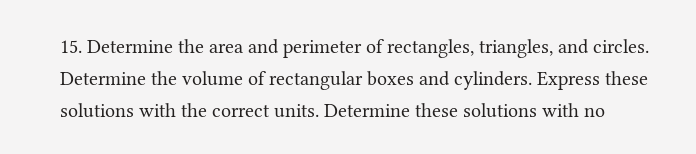15. Determine the area and perimeter of rectangles, triangles, and circles. Determine the volume of rectangular boxes and cylinders. Express these solutions with the correct units. Determine these solutions with no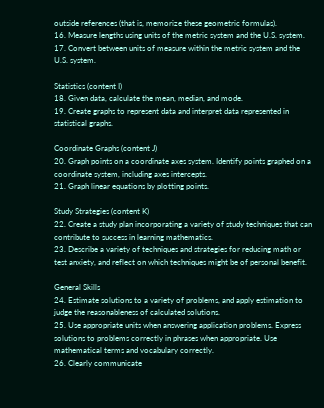outside references (that is, memorize these geometric formulas).
16. Measure lengths using units of the metric system and the U.S. system.
17. Convert between units of measure within the metric system and the U.S. system.

Statistics (content I)
18. Given data, calculate the mean, median, and mode.
19. Create graphs to represent data and interpret data represented in statistical graphs.

Coordinate Graphs (content J)
20. Graph points on a coordinate axes system. Identify points graphed on a coordinate system, including axes intercepts.
21. Graph linear equations by plotting points.

Study Strategies (content K)
22. Create a study plan incorporating a variety of study techniques that can contribute to success in learning mathematics.
23. Describe a variety of techniques and strategies for reducing math or test anxiety, and reflect on which techniques might be of personal benefit.

General Skills
24. Estimate solutions to a variety of problems, and apply estimation to judge the reasonableness of calculated solutions.
25. Use appropriate units when answering application problems. Express solutions to problems correctly in phrases when appropriate. Use mathematical terms and vocabulary correctly.
26. Clearly communicate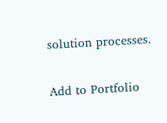solution processes.

Add to Portfolio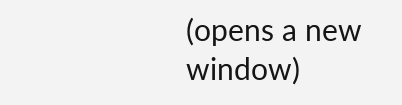(opens a new window)